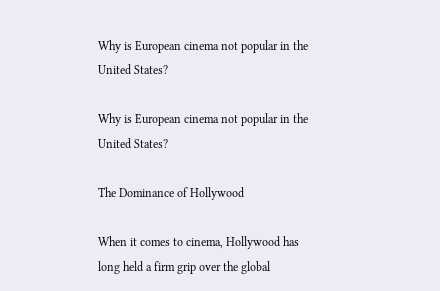Why is European cinema not popular in the United States?

Why is European cinema not popular in the United States?

The Dominance of Hollywood

When it comes to cinema, Hollywood has long held a firm grip over the global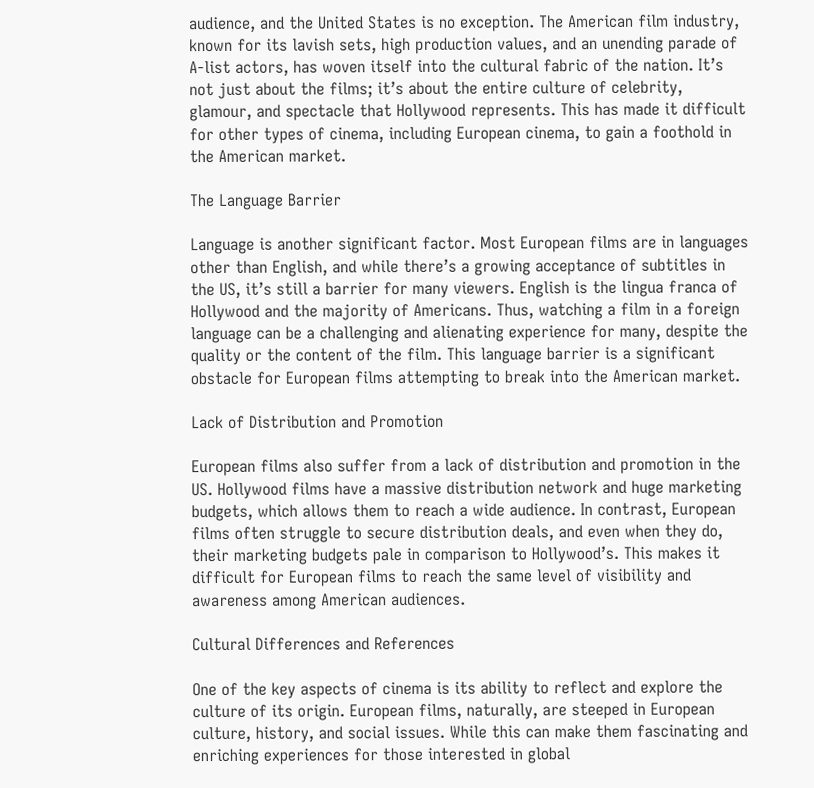audience, and the United States is no exception. The American film industry, known for its lavish sets, high production values, and an unending parade of A-list actors, has woven itself into the cultural fabric of the nation. It’s not just about the films; it’s about the entire culture of celebrity, glamour, and spectacle that Hollywood represents. This has made it difficult for other types of cinema, including European cinema, to gain a foothold in the American market.

The Language Barrier

Language is another significant factor. Most European films are in languages other than English, and while there’s a growing acceptance of subtitles in the US, it’s still a barrier for many viewers. English is the lingua franca of Hollywood and the majority of Americans. Thus, watching a film in a foreign language can be a challenging and alienating experience for many, despite the quality or the content of the film. This language barrier is a significant obstacle for European films attempting to break into the American market.

Lack of Distribution and Promotion

European films also suffer from a lack of distribution and promotion in the US. Hollywood films have a massive distribution network and huge marketing budgets, which allows them to reach a wide audience. In contrast, European films often struggle to secure distribution deals, and even when they do, their marketing budgets pale in comparison to Hollywood’s. This makes it difficult for European films to reach the same level of visibility and awareness among American audiences.

Cultural Differences and References

One of the key aspects of cinema is its ability to reflect and explore the culture of its origin. European films, naturally, are steeped in European culture, history, and social issues. While this can make them fascinating and enriching experiences for those interested in global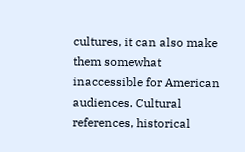cultures, it can also make them somewhat inaccessible for American audiences. Cultural references, historical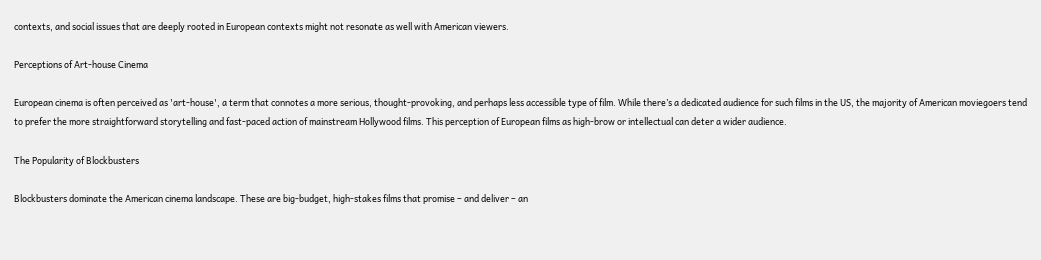contexts, and social issues that are deeply rooted in European contexts might not resonate as well with American viewers.

Perceptions of Art-house Cinema

European cinema is often perceived as 'art-house', a term that connotes a more serious, thought-provoking, and perhaps less accessible type of film. While there’s a dedicated audience for such films in the US, the majority of American moviegoers tend to prefer the more straightforward storytelling and fast-paced action of mainstream Hollywood films. This perception of European films as high-brow or intellectual can deter a wider audience.

The Popularity of Blockbusters

Blockbusters dominate the American cinema landscape. These are big-budget, high-stakes films that promise – and deliver – an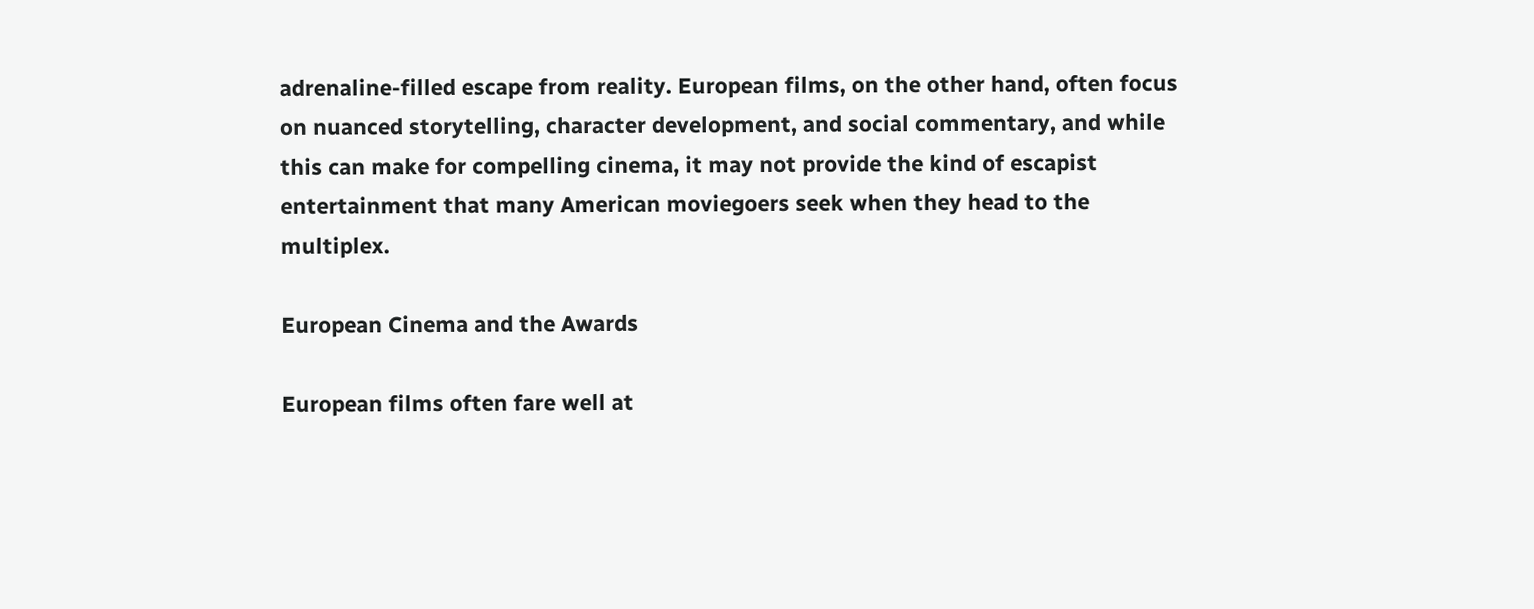adrenaline-filled escape from reality. European films, on the other hand, often focus on nuanced storytelling, character development, and social commentary, and while this can make for compelling cinema, it may not provide the kind of escapist entertainment that many American moviegoers seek when they head to the multiplex.

European Cinema and the Awards

European films often fare well at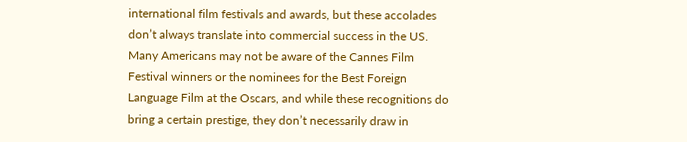international film festivals and awards, but these accolades don’t always translate into commercial success in the US. Many Americans may not be aware of the Cannes Film Festival winners or the nominees for the Best Foreign Language Film at the Oscars, and while these recognitions do bring a certain prestige, they don’t necessarily draw in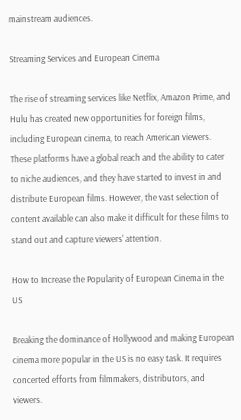mainstream audiences.

Streaming Services and European Cinema

The rise of streaming services like Netflix, Amazon Prime, and Hulu has created new opportunities for foreign films, including European cinema, to reach American viewers. These platforms have a global reach and the ability to cater to niche audiences, and they have started to invest in and distribute European films. However, the vast selection of content available can also make it difficult for these films to stand out and capture viewers' attention.

How to Increase the Popularity of European Cinema in the US

Breaking the dominance of Hollywood and making European cinema more popular in the US is no easy task. It requires concerted efforts from filmmakers, distributors, and viewers.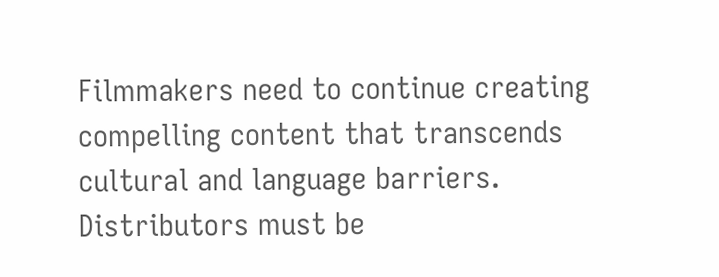Filmmakers need to continue creating compelling content that transcends cultural and language barriers. Distributors must be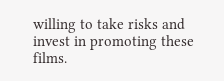willing to take risks and invest in promoting these films.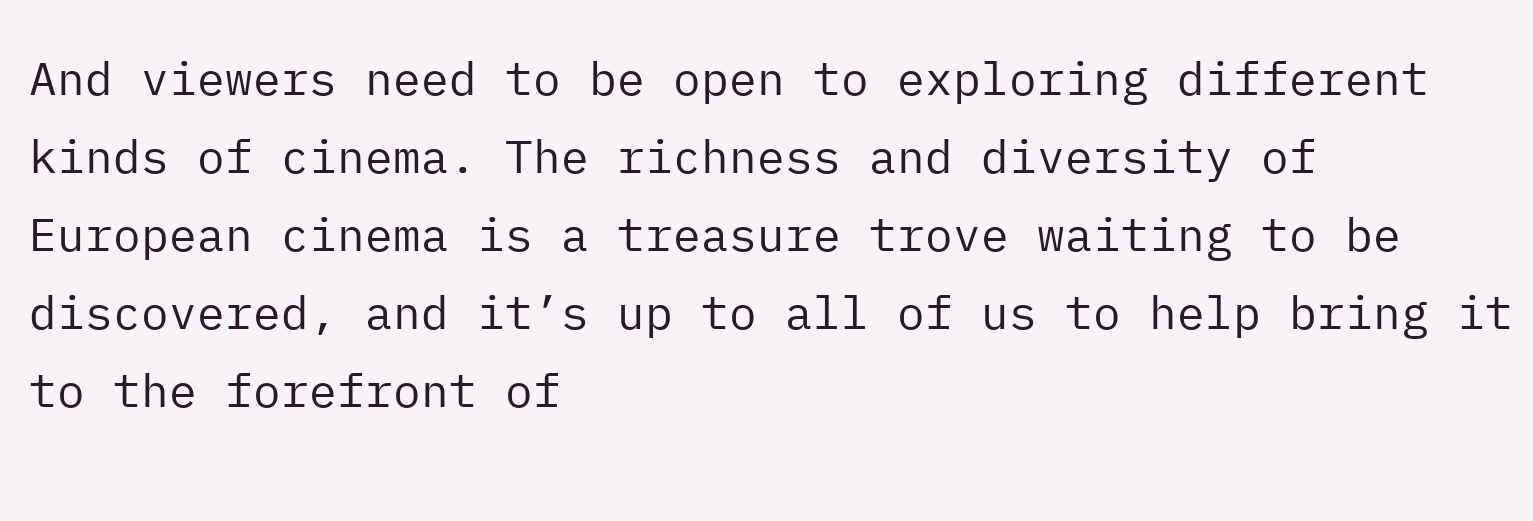And viewers need to be open to exploring different kinds of cinema. The richness and diversity of European cinema is a treasure trove waiting to be discovered, and it’s up to all of us to help bring it to the forefront of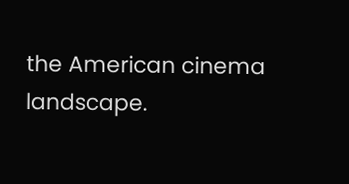the American cinema landscape.